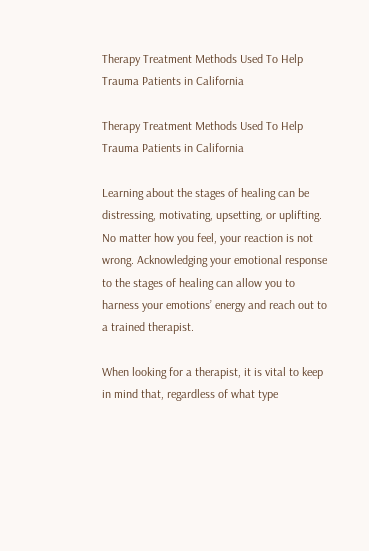Therapy Treatment Methods Used To Help Trauma Patients in California

Therapy Treatment Methods Used To Help Trauma Patients in California

Learning about the stages of healing can be distressing, motivating, upsetting, or uplifting. No matter how you feel, your reaction is not wrong. Acknowledging your emotional response to the stages of healing can allow you to harness your emotions’ energy and reach out to a trained therapist.

When looking for a therapist, it is vital to keep in mind that, regardless of what type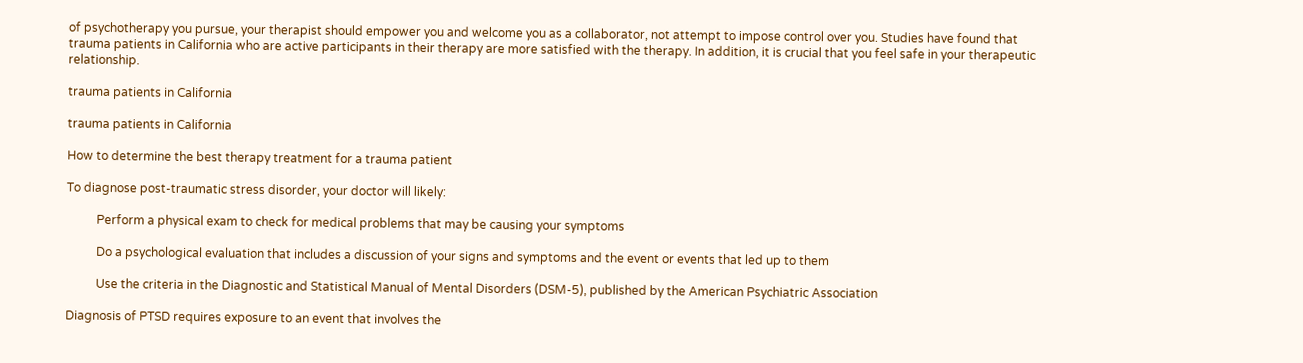of psychotherapy you pursue, your therapist should empower you and welcome you as a collaborator, not attempt to impose control over you. Studies have found that trauma patients in California who are active participants in their therapy are more satisfied with the therapy. In addition, it is crucial that you feel safe in your therapeutic relationship.

trauma patients in California

trauma patients in California

How to determine the best therapy treatment for a trauma patient

To diagnose post-traumatic stress disorder, your doctor will likely:

          Perform a physical exam to check for medical problems that may be causing your symptoms

          Do a psychological evaluation that includes a discussion of your signs and symptoms and the event or events that led up to them

          Use the criteria in the Diagnostic and Statistical Manual of Mental Disorders (DSM-5), published by the American Psychiatric Association

Diagnosis of PTSD requires exposure to an event that involves the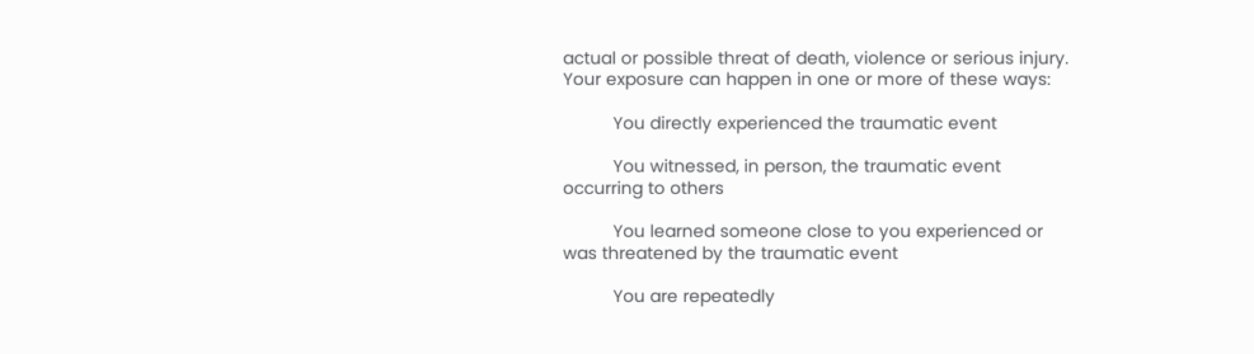actual or possible threat of death, violence or serious injury. Your exposure can happen in one or more of these ways:

          You directly experienced the traumatic event

          You witnessed, in person, the traumatic event occurring to others

          You learned someone close to you experienced or was threatened by the traumatic event

          You are repeatedly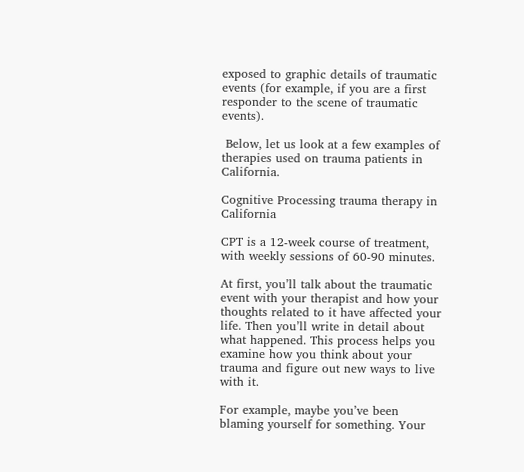exposed to graphic details of traumatic events (for example, if you are a first responder to the scene of traumatic events).

 Below, let us look at a few examples of therapies used on trauma patients in California.

Cognitive Processing trauma therapy in California

CPT is a 12-week course of treatment, with weekly sessions of 60-90 minutes.

At first, you’ll talk about the traumatic event with your therapist and how your thoughts related to it have affected your life. Then you’ll write in detail about what happened. This process helps you examine how you think about your trauma and figure out new ways to live with it.

For example, maybe you’ve been blaming yourself for something. Your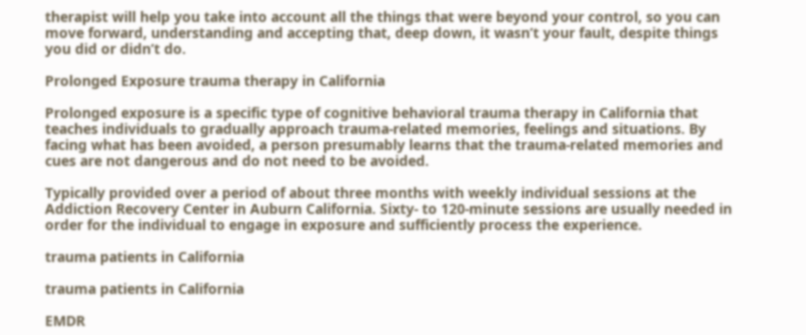therapist will help you take into account all the things that were beyond your control, so you can move forward, understanding and accepting that, deep down, it wasn’t your fault, despite things you did or didn’t do.

Prolonged Exposure trauma therapy in California

Prolonged exposure is a specific type of cognitive behavioral trauma therapy in California that teaches individuals to gradually approach trauma-related memories, feelings and situations. By facing what has been avoided, a person presumably learns that the trauma-related memories and cues are not dangerous and do not need to be avoided.

Typically provided over a period of about three months with weekly individual sessions at the Addiction Recovery Center in Auburn California. Sixty- to 120-minute sessions are usually needed in order for the individual to engage in exposure and sufficiently process the experience.

trauma patients in California

trauma patients in California

EMDR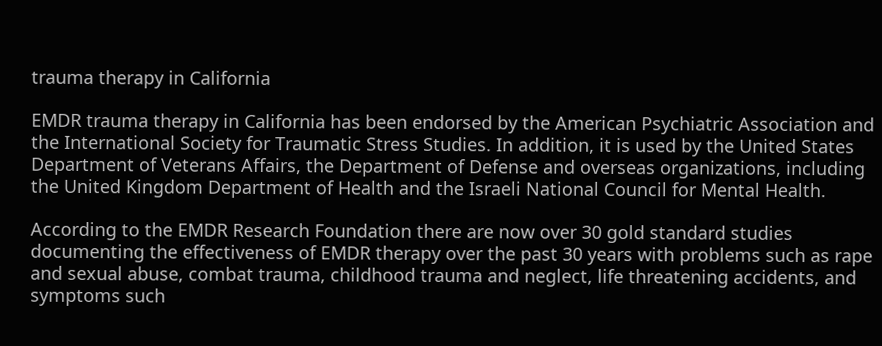trauma therapy in California

EMDR trauma therapy in California has been endorsed by the American Psychiatric Association and the International Society for Traumatic Stress Studies. In addition, it is used by the United States Department of Veterans Affairs, the Department of Defense and overseas organizations, including the United Kingdom Department of Health and the Israeli National Council for Mental Health.

According to the EMDR Research Foundation there are now over 30 gold standard studies documenting the effectiveness of EMDR therapy over the past 30 years with problems such as rape and sexual abuse, combat trauma, childhood trauma and neglect, life threatening accidents, and symptoms such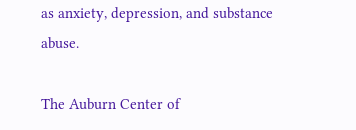as anxiety, depression, and substance abuse.

The Auburn Center of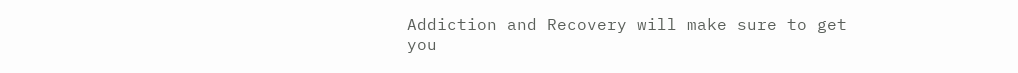Addiction and Recovery will make sure to get you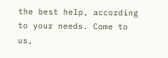the best help, according to your needs. Come to us,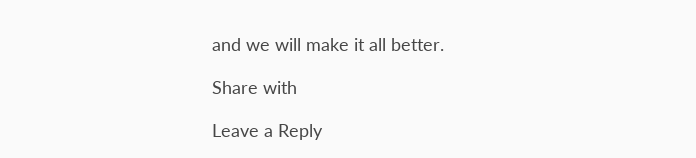and we will make it all better.

Share with

Leave a Reply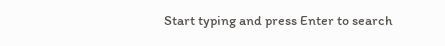Start typing and press Enter to search